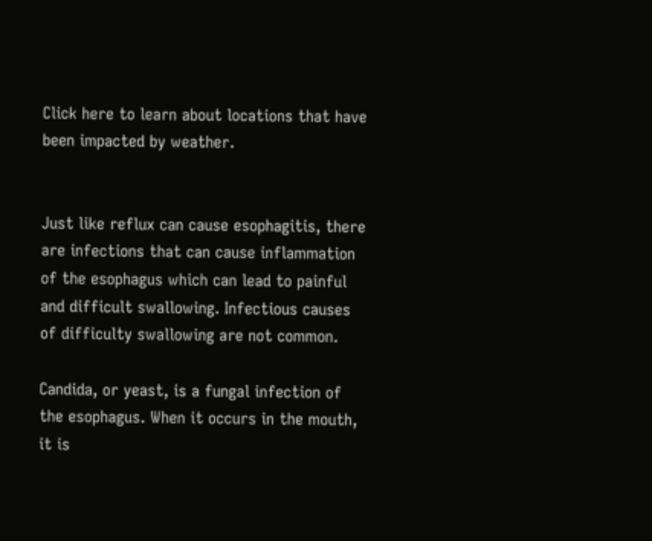Click here to learn about locations that have been impacted by weather.


Just like reflux can cause esophagitis, there are infections that can cause inflammation of the esophagus which can lead to painful and difficult swallowing. Infectious causes of difficulty swallowing are not common.

Candida, or yeast, is a fungal infection of the esophagus. When it occurs in the mouth, it is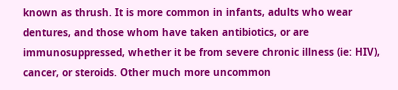known as thrush. It is more common in infants, adults who wear dentures, and those whom have taken antibiotics, or are immunosuppressed, whether it be from severe chronic illness (ie: HIV), cancer, or steroids. Other much more uncommon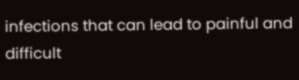infections that can lead to painful and difficult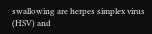swallowing are herpes simplex virus (HSV) and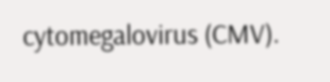cytomegalovirus (CMV).